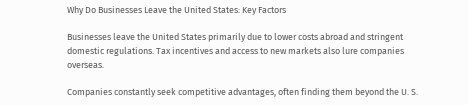Why Do Businesses Leave the United States: Key Factors

Businesses leave the United States primarily due to lower costs abroad and stringent domestic regulations. Tax incentives and access to new markets also lure companies overseas.

Companies constantly seek competitive advantages, often finding them beyond the U. S.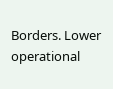Borders. Lower operational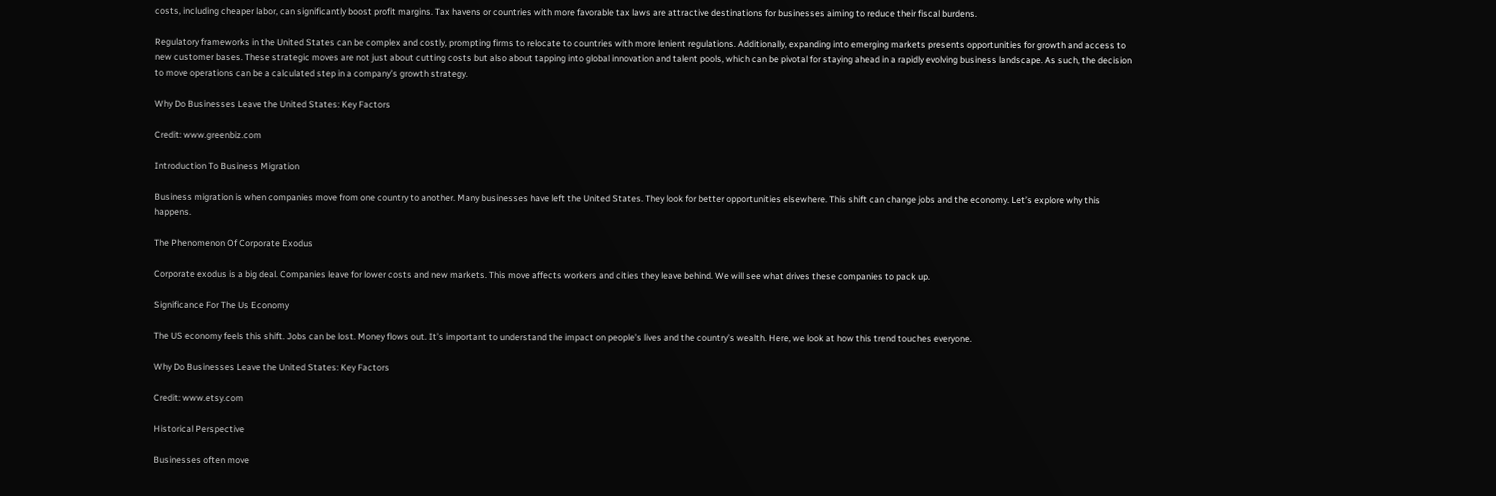costs, including cheaper labor, can significantly boost profit margins. Tax havens or countries with more favorable tax laws are attractive destinations for businesses aiming to reduce their fiscal burdens.

Regulatory frameworks in the United States can be complex and costly, prompting firms to relocate to countries with more lenient regulations. Additionally, expanding into emerging markets presents opportunities for growth and access to new customer bases. These strategic moves are not just about cutting costs but also about tapping into global innovation and talent pools, which can be pivotal for staying ahead in a rapidly evolving business landscape. As such, the decision to move operations can be a calculated step in a company’s growth strategy.

Why Do Businesses Leave the United States: Key Factors

Credit: www.greenbiz.com

Introduction To Business Migration

Business migration is when companies move from one country to another. Many businesses have left the United States. They look for better opportunities elsewhere. This shift can change jobs and the economy. Let’s explore why this happens.

The Phenomenon Of Corporate Exodus

Corporate exodus is a big deal. Companies leave for lower costs and new markets. This move affects workers and cities they leave behind. We will see what drives these companies to pack up.

Significance For The Us Economy

The US economy feels this shift. Jobs can be lost. Money flows out. It’s important to understand the impact on people’s lives and the country’s wealth. Here, we look at how this trend touches everyone.

Why Do Businesses Leave the United States: Key Factors

Credit: www.etsy.com

Historical Perspective

Businesses often move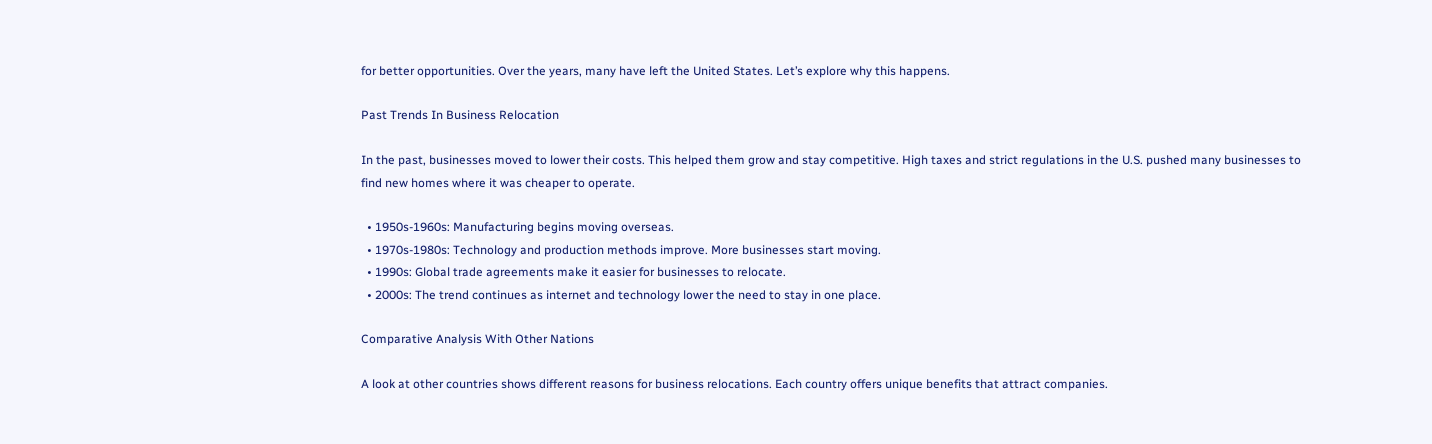for better opportunities. Over the years, many have left the United States. Let’s explore why this happens.

Past Trends In Business Relocation

In the past, businesses moved to lower their costs. This helped them grow and stay competitive. High taxes and strict regulations in the U.S. pushed many businesses to find new homes where it was cheaper to operate.

  • 1950s-1960s: Manufacturing begins moving overseas.
  • 1970s-1980s: Technology and production methods improve. More businesses start moving.
  • 1990s: Global trade agreements make it easier for businesses to relocate.
  • 2000s: The trend continues as internet and technology lower the need to stay in one place.

Comparative Analysis With Other Nations

A look at other countries shows different reasons for business relocations. Each country offers unique benefits that attract companies.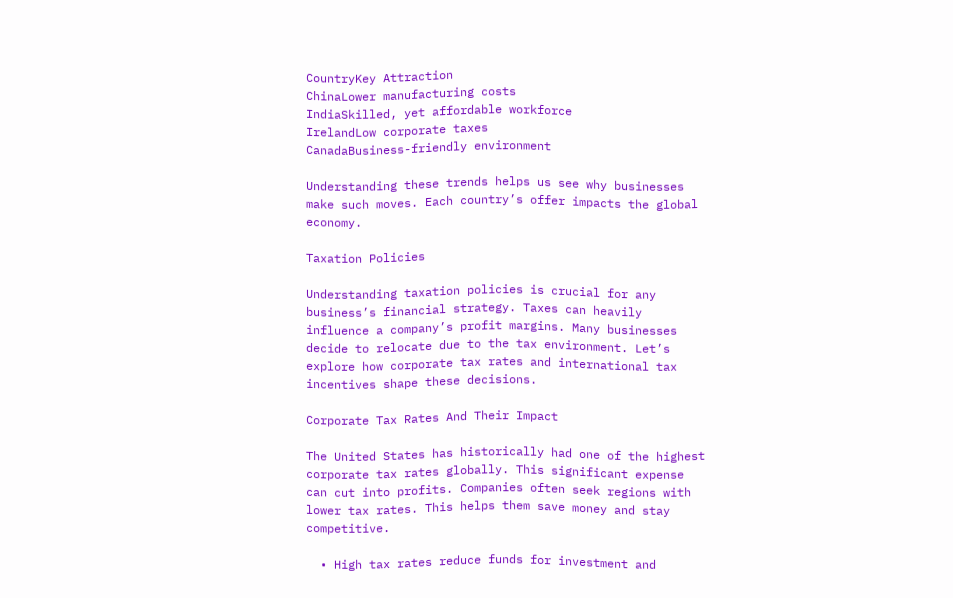CountryKey Attraction
ChinaLower manufacturing costs
IndiaSkilled, yet affordable workforce
IrelandLow corporate taxes
CanadaBusiness-friendly environment

Understanding these trends helps us see why businesses make such moves. Each country’s offer impacts the global economy.

Taxation Policies

Understanding taxation policies is crucial for any business’s financial strategy. Taxes can heavily influence a company’s profit margins. Many businesses decide to relocate due to the tax environment. Let’s explore how corporate tax rates and international tax incentives shape these decisions.

Corporate Tax Rates And Their Impact

The United States has historically had one of the highest corporate tax rates globally. This significant expense can cut into profits. Companies often seek regions with lower tax rates. This helps them save money and stay competitive.

  • High tax rates reduce funds for investment and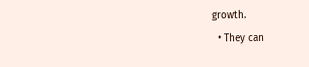growth.
  • They can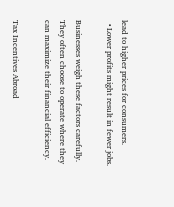lead to higher prices for consumers.
  • Lower profits might result in fewer jobs.

Businesses weigh these factors carefully. They often choose to operate where they can maximize their financial efficiency.

Tax Incentives Abroad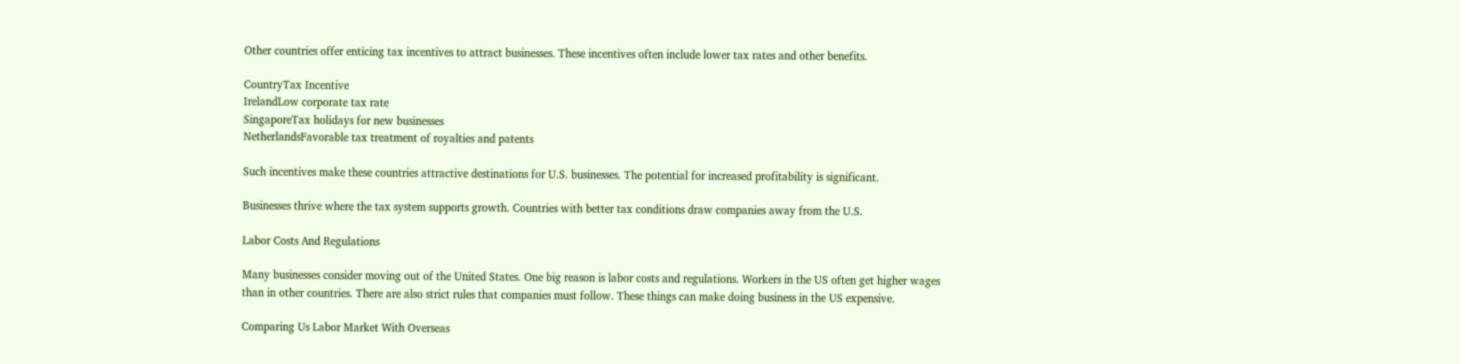Other countries offer enticing tax incentives to attract businesses. These incentives often include lower tax rates and other benefits.

CountryTax Incentive
IrelandLow corporate tax rate
SingaporeTax holidays for new businesses
NetherlandsFavorable tax treatment of royalties and patents

Such incentives make these countries attractive destinations for U.S. businesses. The potential for increased profitability is significant.

Businesses thrive where the tax system supports growth. Countries with better tax conditions draw companies away from the U.S.

Labor Costs And Regulations

Many businesses consider moving out of the United States. One big reason is labor costs and regulations. Workers in the US often get higher wages than in other countries. There are also strict rules that companies must follow. These things can make doing business in the US expensive.

Comparing Us Labor Market With Overseas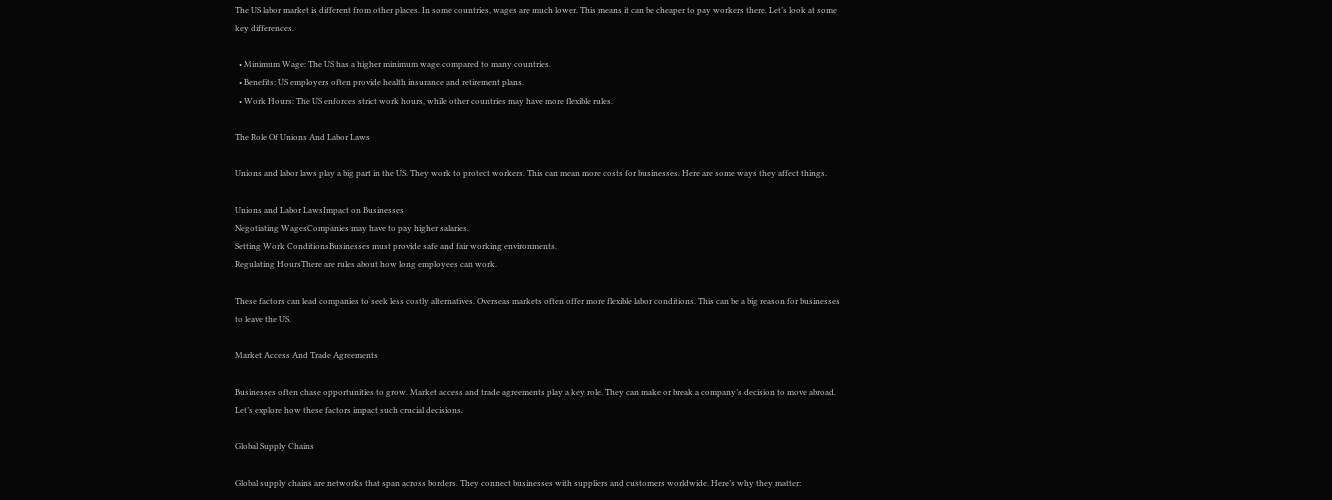The US labor market is different from other places. In some countries, wages are much lower. This means it can be cheaper to pay workers there. Let’s look at some key differences.

  • Minimum Wage: The US has a higher minimum wage compared to many countries.
  • Benefits: US employers often provide health insurance and retirement plans.
  • Work Hours: The US enforces strict work hours, while other countries may have more flexible rules.

The Role Of Unions And Labor Laws

Unions and labor laws play a big part in the US. They work to protect workers. This can mean more costs for businesses. Here are some ways they affect things.

Unions and Labor LawsImpact on Businesses
Negotiating WagesCompanies may have to pay higher salaries.
Setting Work ConditionsBusinesses must provide safe and fair working environments.
Regulating HoursThere are rules about how long employees can work.

These factors can lead companies to seek less costly alternatives. Overseas markets often offer more flexible labor conditions. This can be a big reason for businesses to leave the US.

Market Access And Trade Agreements

Businesses often chase opportunities to grow. Market access and trade agreements play a key role. They can make or break a company’s decision to move abroad. Let’s explore how these factors impact such crucial decisions.

Global Supply Chains

Global supply chains are networks that span across borders. They connect businesses with suppliers and customers worldwide. Here’s why they matter: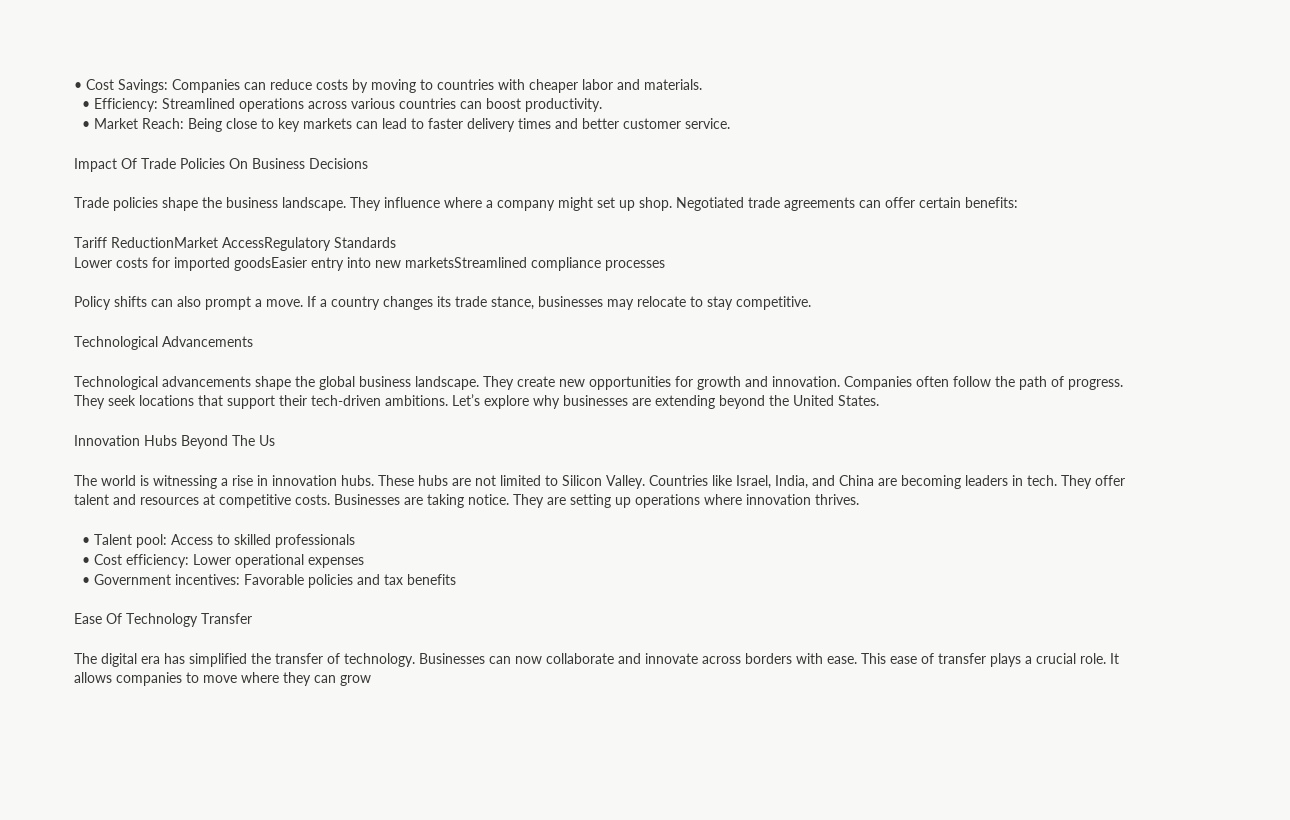• Cost Savings: Companies can reduce costs by moving to countries with cheaper labor and materials.
  • Efficiency: Streamlined operations across various countries can boost productivity.
  • Market Reach: Being close to key markets can lead to faster delivery times and better customer service.

Impact Of Trade Policies On Business Decisions

Trade policies shape the business landscape. They influence where a company might set up shop. Negotiated trade agreements can offer certain benefits:

Tariff ReductionMarket AccessRegulatory Standards
Lower costs for imported goodsEasier entry into new marketsStreamlined compliance processes

Policy shifts can also prompt a move. If a country changes its trade stance, businesses may relocate to stay competitive.

Technological Advancements

Technological advancements shape the global business landscape. They create new opportunities for growth and innovation. Companies often follow the path of progress. They seek locations that support their tech-driven ambitions. Let’s explore why businesses are extending beyond the United States.

Innovation Hubs Beyond The Us

The world is witnessing a rise in innovation hubs. These hubs are not limited to Silicon Valley. Countries like Israel, India, and China are becoming leaders in tech. They offer talent and resources at competitive costs. Businesses are taking notice. They are setting up operations where innovation thrives.

  • Talent pool: Access to skilled professionals
  • Cost efficiency: Lower operational expenses
  • Government incentives: Favorable policies and tax benefits

Ease Of Technology Transfer

The digital era has simplified the transfer of technology. Businesses can now collaborate and innovate across borders with ease. This ease of transfer plays a crucial role. It allows companies to move where they can grow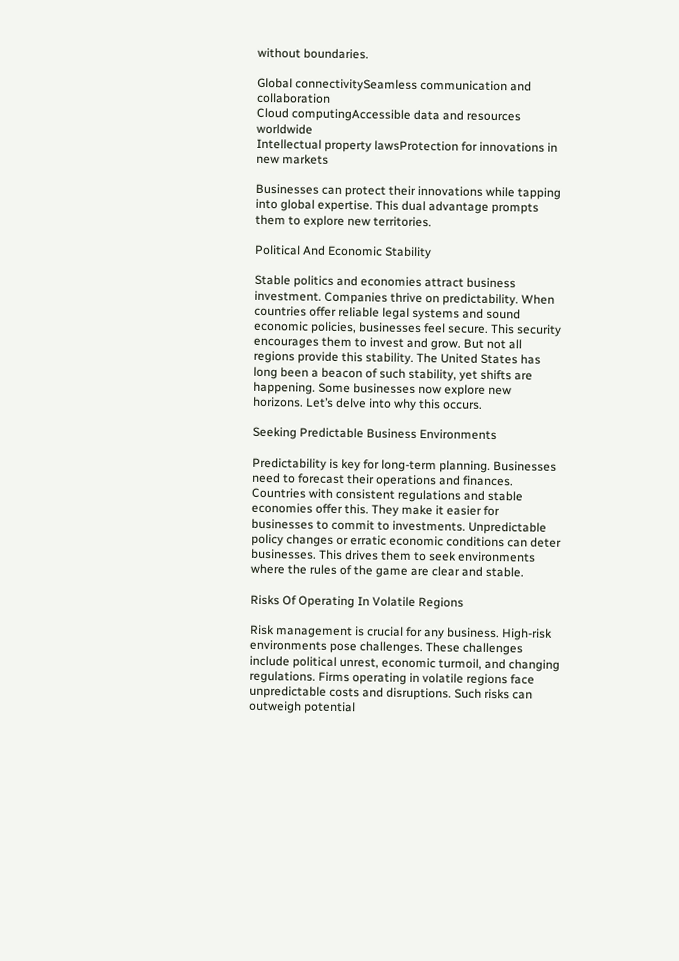without boundaries.

Global connectivitySeamless communication and collaboration
Cloud computingAccessible data and resources worldwide
Intellectual property lawsProtection for innovations in new markets

Businesses can protect their innovations while tapping into global expertise. This dual advantage prompts them to explore new territories.

Political And Economic Stability

Stable politics and economies attract business investment. Companies thrive on predictability. When countries offer reliable legal systems and sound economic policies, businesses feel secure. This security encourages them to invest and grow. But not all regions provide this stability. The United States has long been a beacon of such stability, yet shifts are happening. Some businesses now explore new horizons. Let’s delve into why this occurs.

Seeking Predictable Business Environments

Predictability is key for long-term planning. Businesses need to forecast their operations and finances. Countries with consistent regulations and stable economies offer this. They make it easier for businesses to commit to investments. Unpredictable policy changes or erratic economic conditions can deter businesses. This drives them to seek environments where the rules of the game are clear and stable.

Risks Of Operating In Volatile Regions

Risk management is crucial for any business. High-risk environments pose challenges. These challenges include political unrest, economic turmoil, and changing regulations. Firms operating in volatile regions face unpredictable costs and disruptions. Such risks can outweigh potential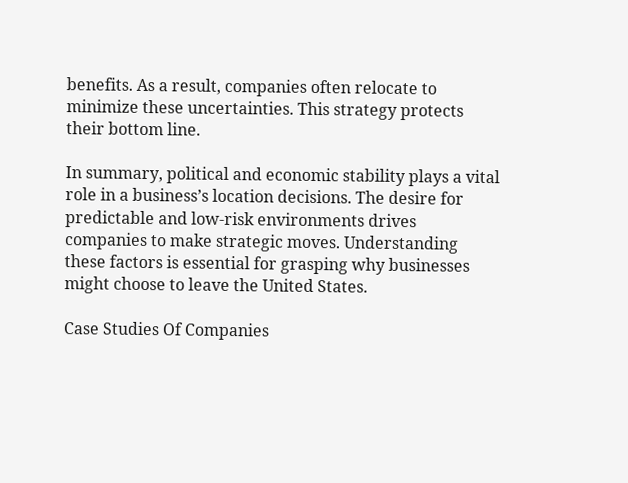benefits. As a result, companies often relocate to minimize these uncertainties. This strategy protects their bottom line.

In summary, political and economic stability plays a vital role in a business’s location decisions. The desire for predictable and low-risk environments drives companies to make strategic moves. Understanding these factors is essential for grasping why businesses might choose to leave the United States.

Case Studies Of Companies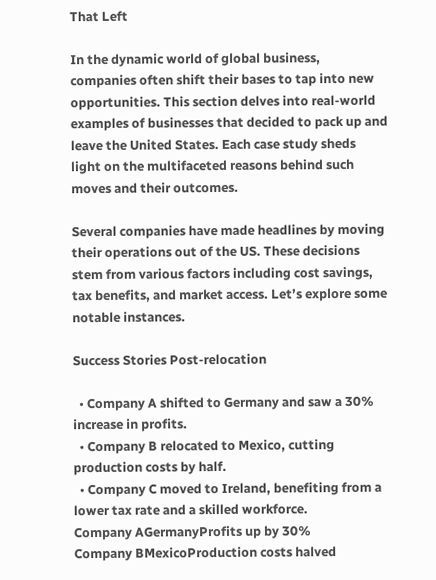That Left

In the dynamic world of global business, companies often shift their bases to tap into new opportunities. This section delves into real-world examples of businesses that decided to pack up and leave the United States. Each case study sheds light on the multifaceted reasons behind such moves and their outcomes.

Several companies have made headlines by moving their operations out of the US. These decisions stem from various factors including cost savings, tax benefits, and market access. Let’s explore some notable instances.

Success Stories Post-relocation

  • Company A shifted to Germany and saw a 30% increase in profits.
  • Company B relocated to Mexico, cutting production costs by half.
  • Company C moved to Ireland, benefiting from a lower tax rate and a skilled workforce.
Company AGermanyProfits up by 30%
Company BMexicoProduction costs halved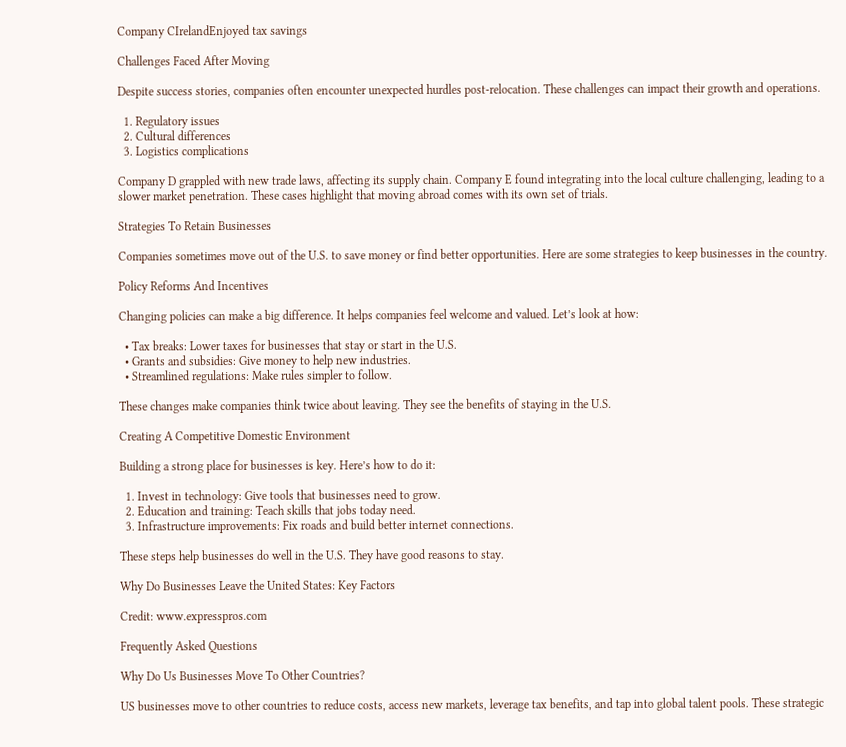Company CIrelandEnjoyed tax savings

Challenges Faced After Moving

Despite success stories, companies often encounter unexpected hurdles post-relocation. These challenges can impact their growth and operations.

  1. Regulatory issues
  2. Cultural differences
  3. Logistics complications

Company D grappled with new trade laws, affecting its supply chain. Company E found integrating into the local culture challenging, leading to a slower market penetration. These cases highlight that moving abroad comes with its own set of trials.

Strategies To Retain Businesses

Companies sometimes move out of the U.S. to save money or find better opportunities. Here are some strategies to keep businesses in the country.

Policy Reforms And Incentives

Changing policies can make a big difference. It helps companies feel welcome and valued. Let’s look at how:

  • Tax breaks: Lower taxes for businesses that stay or start in the U.S.
  • Grants and subsidies: Give money to help new industries.
  • Streamlined regulations: Make rules simpler to follow.

These changes make companies think twice about leaving. They see the benefits of staying in the U.S.

Creating A Competitive Domestic Environment

Building a strong place for businesses is key. Here’s how to do it:

  1. Invest in technology: Give tools that businesses need to grow.
  2. Education and training: Teach skills that jobs today need.
  3. Infrastructure improvements: Fix roads and build better internet connections.

These steps help businesses do well in the U.S. They have good reasons to stay.

Why Do Businesses Leave the United States: Key Factors

Credit: www.expresspros.com

Frequently Asked Questions

Why Do Us Businesses Move To Other Countries?

US businesses move to other countries to reduce costs, access new markets, leverage tax benefits, and tap into global talent pools. These strategic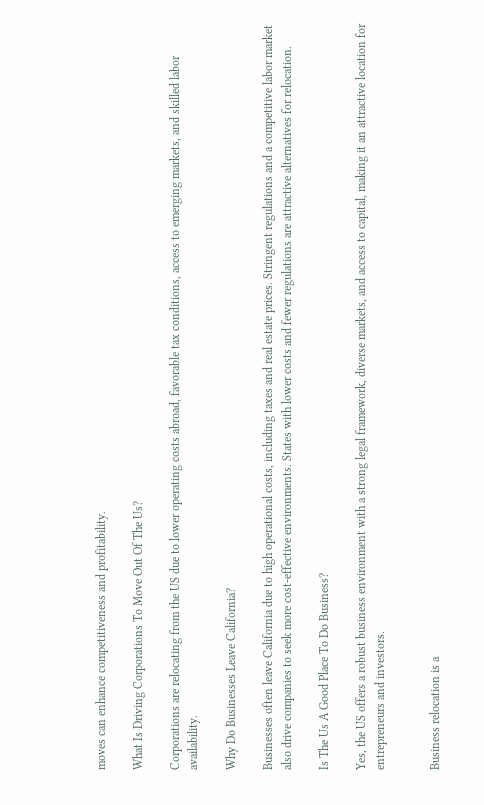moves can enhance competitiveness and profitability.

What Is Driving Corporations To Move Out Of The Us?

Corporations are relocating from the US due to lower operating costs abroad, favorable tax conditions, access to emerging markets, and skilled labor availability.

Why Do Businesses Leave California?

Businesses often leave California due to high operational costs, including taxes and real estate prices. Stringent regulations and a competitive labor market also drive companies to seek more cost-effective environments. States with lower costs and fewer regulations are attractive alternatives for relocation.

Is The Us A Good Place To Do Business?

Yes, the US offers a robust business environment with a strong legal framework, diverse markets, and access to capital, making it an attractive location for entrepreneurs and investors.


Business relocation is a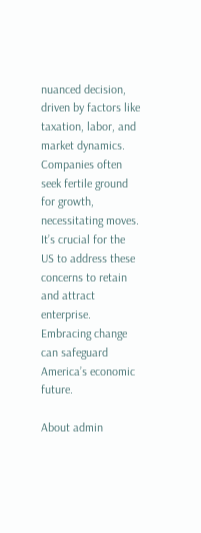nuanced decision, driven by factors like taxation, labor, and market dynamics. Companies often seek fertile ground for growth, necessitating moves. It’s crucial for the US to address these concerns to retain and attract enterprise. Embracing change can safeguard America’s economic future.

About admin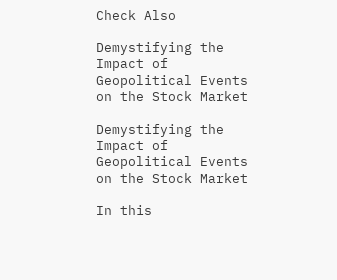Check Also

Demystifying the Impact of Geopolitical Events on the Stock Market

Demystifying the Impact of Geopolitical Events on the Stock Market

In this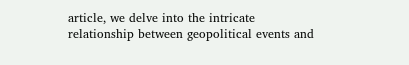article, we delve into the intricate relationship between geopolitical events and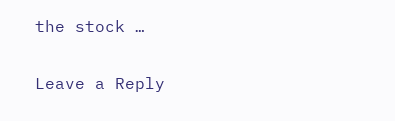the stock …

Leave a Reply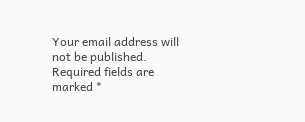Your email address will not be published. Required fields are marked *